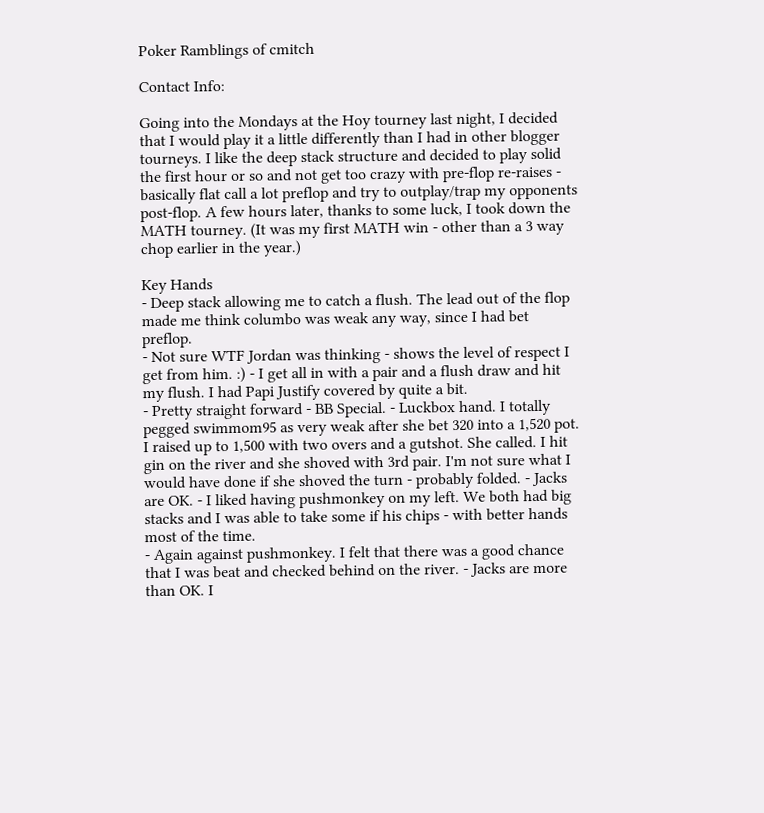Poker Ramblings of cmitch

Contact Info:

Going into the Mondays at the Hoy tourney last night, I decided that I would play it a little differently than I had in other blogger tourneys. I like the deep stack structure and decided to play solid the first hour or so and not get too crazy with pre-flop re-raises - basically flat call a lot preflop and try to outplay/trap my opponents post-flop. A few hours later, thanks to some luck, I took down the MATH tourney. (It was my first MATH win - other than a 3 way chop earlier in the year.)

Key Hands
- Deep stack allowing me to catch a flush. The lead out of the flop made me think columbo was weak any way, since I had bet preflop.
- Not sure WTF Jordan was thinking - shows the level of respect I get from him. :) - I get all in with a pair and a flush draw and hit my flush. I had Papi Justify covered by quite a bit.
- Pretty straight forward - BB Special. - Luckbox hand. I totally pegged swimmom95 as very weak after she bet 320 into a 1,520 pot. I raised up to 1,500 with two overs and a gutshot. She called. I hit gin on the river and she shoved with 3rd pair. I'm not sure what I would have done if she shoved the turn - probably folded. - Jacks are OK. - I liked having pushmonkey on my left. We both had big stacks and I was able to take some if his chips - with better hands most of the time.
- Again against pushmonkey. I felt that there was a good chance that I was beat and checked behind on the river. - Jacks are more than OK. I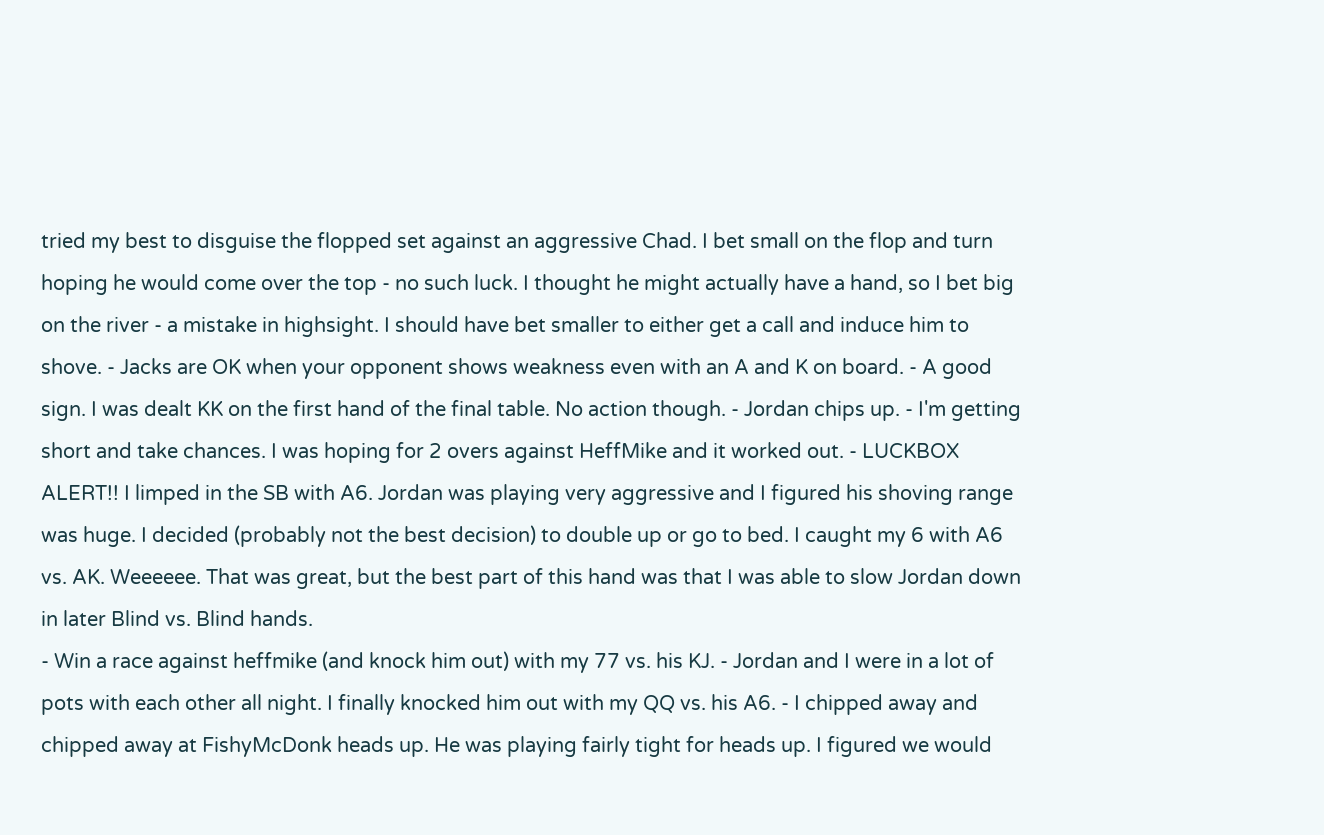tried my best to disguise the flopped set against an aggressive Chad. I bet small on the flop and turn hoping he would come over the top - no such luck. I thought he might actually have a hand, so I bet big on the river - a mistake in highsight. I should have bet smaller to either get a call and induce him to shove. - Jacks are OK when your opponent shows weakness even with an A and K on board. - A good sign. I was dealt KK on the first hand of the final table. No action though. - Jordan chips up. - I'm getting short and take chances. I was hoping for 2 overs against HeffMike and it worked out. - LUCKBOX ALERT!! I limped in the SB with A6. Jordan was playing very aggressive and I figured his shoving range was huge. I decided (probably not the best decision) to double up or go to bed. I caught my 6 with A6 vs. AK. Weeeeee. That was great, but the best part of this hand was that I was able to slow Jordan down in later Blind vs. Blind hands.
- Win a race against heffmike (and knock him out) with my 77 vs. his KJ. - Jordan and I were in a lot of pots with each other all night. I finally knocked him out with my QQ vs. his A6. - I chipped away and chipped away at FishyMcDonk heads up. He was playing fairly tight for heads up. I figured we would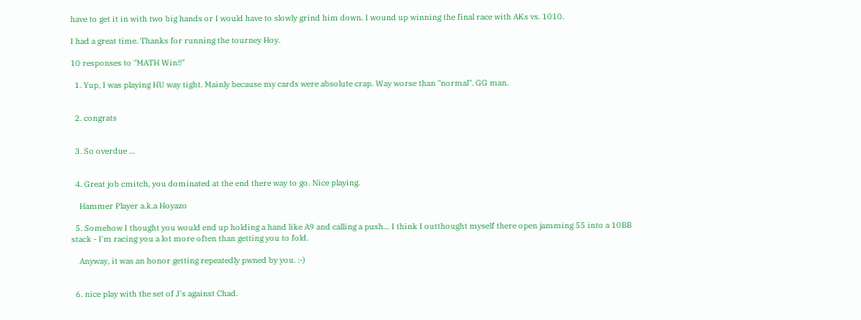have to get it in with two big hands or I would have to slowly grind him down. I wound up winning the final race with AKs vs. 1010.

I had a great time. Thanks for running the tourney Hoy.

10 responses to "MATH Win!!"

  1. Yup, I was playing HU way tight. Mainly because my cards were absolute crap. Way worse than "normal". GG man.


  2. congrats


  3. So overdue ...


  4. Great job cmitch, you dominated at the end there way to go. Nice playing.

    Hammer Player a.k.a Hoyazo

  5. Somehow I thought you would end up holding a hand like A9 and calling a push... I think I outthought myself there open jamming 55 into a 10BB stack - I'm racing you a lot more often than getting you to fold.

    Anyway, it was an honor getting repeatedly pwned by you. :-)


  6. nice play with the set of J's against Chad.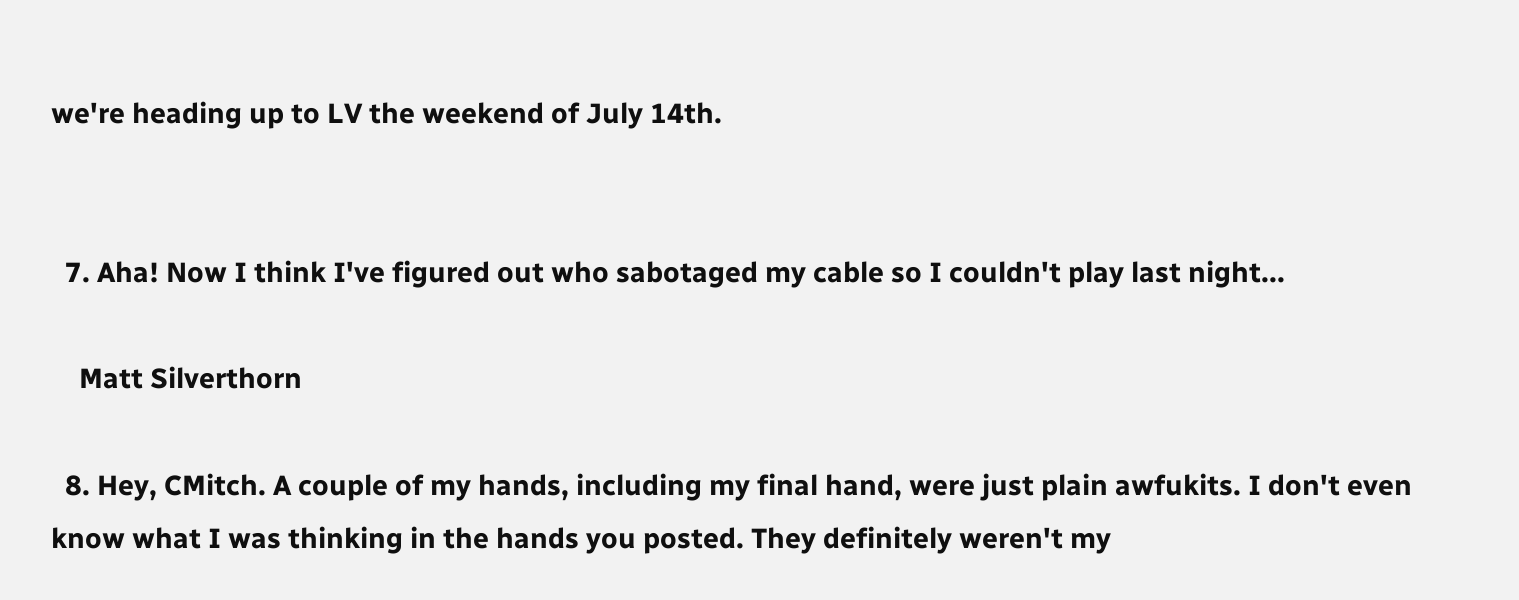we're heading up to LV the weekend of July 14th.


  7. Aha! Now I think I've figured out who sabotaged my cable so I couldn't play last night...

    Matt Silverthorn

  8. Hey, CMitch. A couple of my hands, including my final hand, were just plain awfukits. I don't even know what I was thinking in the hands you posted. They definitely weren't my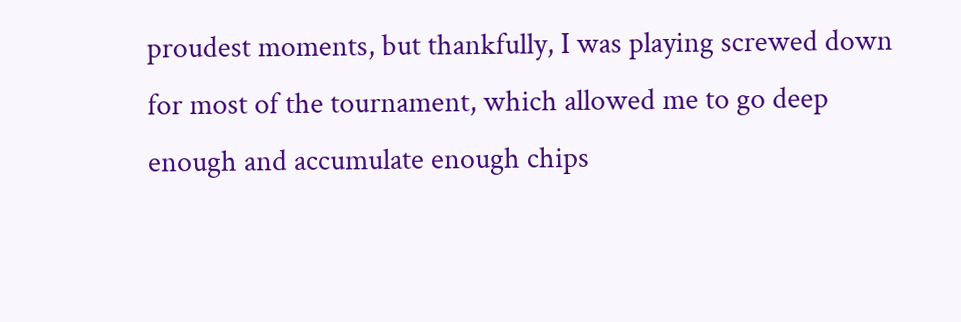proudest moments, but thankfully, I was playing screwed down for most of the tournament, which allowed me to go deep enough and accumulate enough chips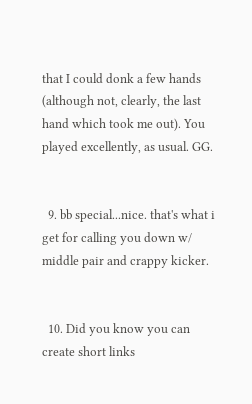that I could donk a few hands (although not, clearly, the last hand which took me out). You played excellently, as usual. GG.


  9. bb special...nice. that's what i get for calling you down w/ middle pair and crappy kicker.


  10. Did you know you can create short links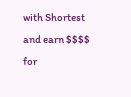with Shortest and earn $$$$ for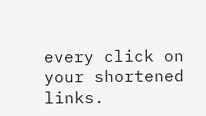every click on your shortened links.